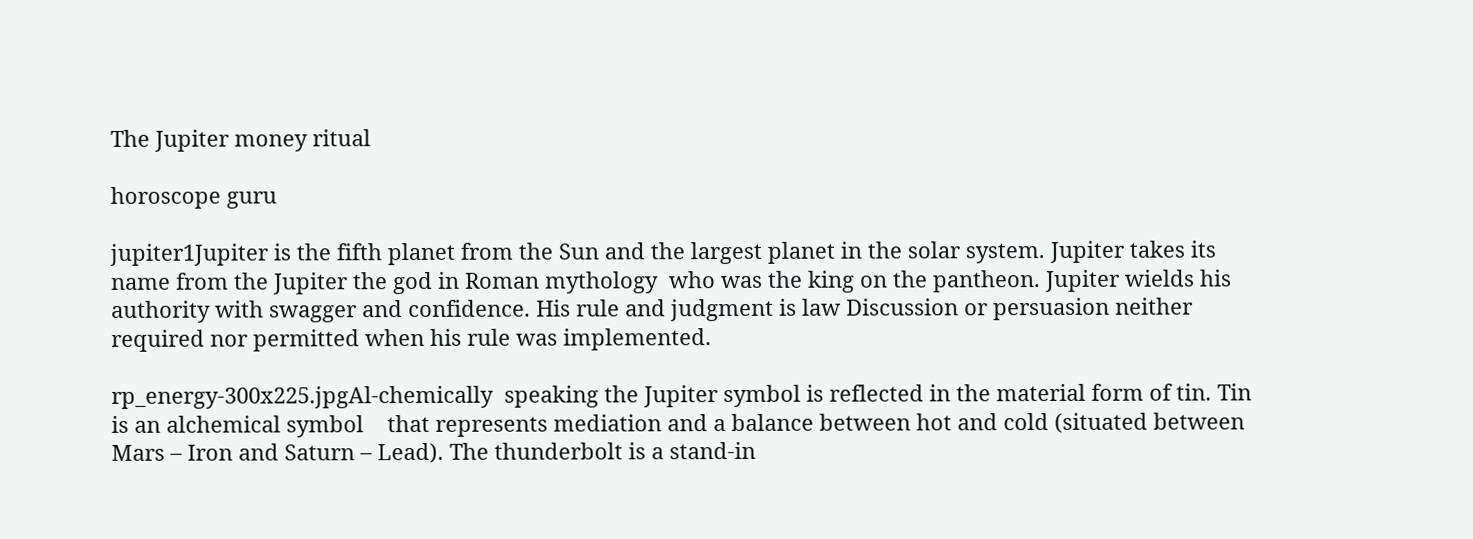The Jupiter money ritual

horoscope guru

jupiter1Jupiter is the fifth planet from the Sun and the largest planet in the solar system. Jupiter takes its name from the Jupiter the god in Roman mythology  who was the king on the pantheon. Jupiter wields his authority with swagger and confidence. His rule and judgment is law Discussion or persuasion neither required nor permitted when his rule was implemented.

rp_energy-300x225.jpgAl-chemically  speaking the Jupiter symbol is reflected in the material form of tin. Tin is an alchemical symbol    that represents mediation and a balance between hot and cold (situated between Mars – Iron and Saturn – Lead). The thunderbolt is a stand-in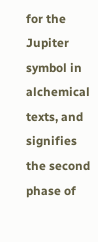for the Jupiter symbol in alchemical texts, and signifies the second phase of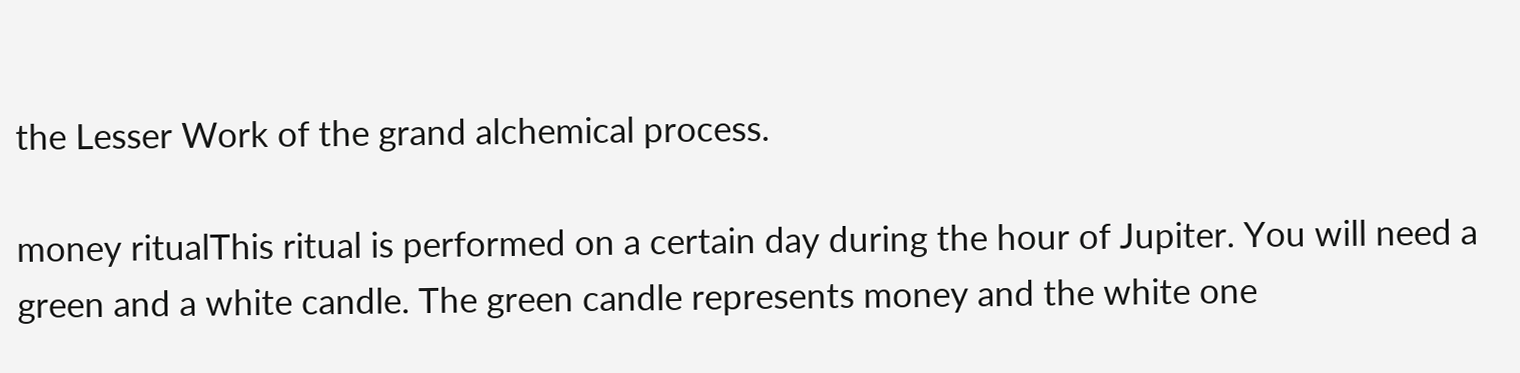the Lesser Work of the grand alchemical process.

money ritualThis ritual is performed on a certain day during the hour of Jupiter. You will need a green and a white candle. The green candle represents money and the white one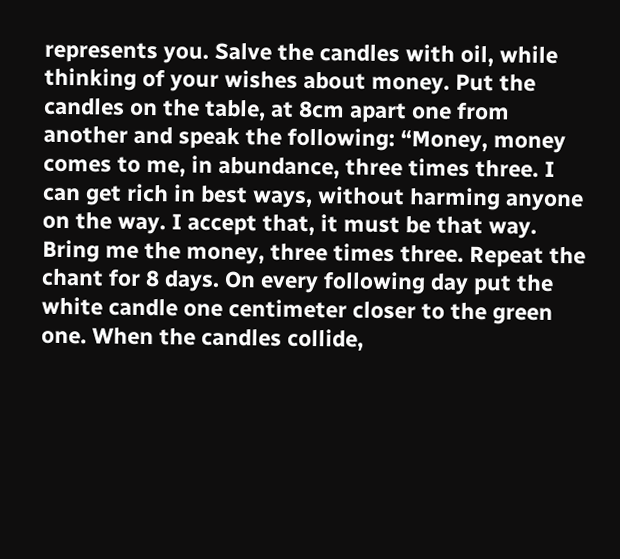represents you. Salve the candles with oil, while thinking of your wishes about money. Put the candles on the table, at 8cm apart one from another and speak the following: “Money, money comes to me, in abundance, three times three. I can get rich in best ways, without harming anyone on the way. I accept that, it must be that way. Bring me the money, three times three. Repeat the chant for 8 days. On every following day put the white candle one centimeter closer to the green one. When the candles collide,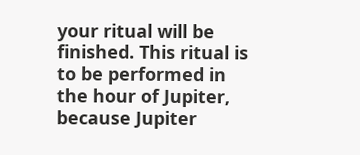your ritual will be finished. This ritual is to be performed in the hour of Jupiter, because Jupiter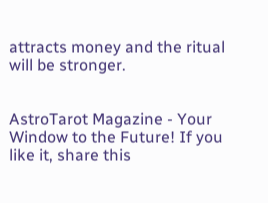attracts money and the ritual will be stronger.


AstroTarot Magazine - Your Window to the Future! If you like it, share this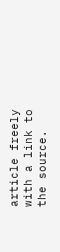article freely with a link to the source.